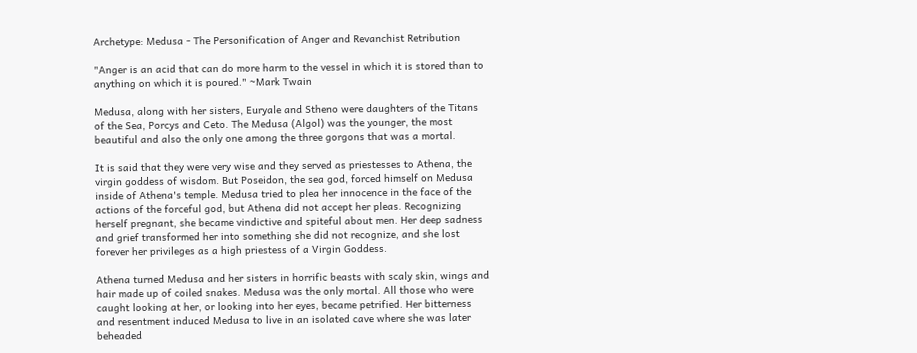Archetype: Medusa - The Personification of Anger and Revanchist Retribution

"Anger is an acid that can do more harm to the vessel in which it is stored than to anything on which it is poured." ~Mark Twain

Medusa, along with her sisters, Euryale and Stheno were daughters of the Titans of the Sea, Porcys and Ceto. The Medusa (Algol) was the younger, the most beautiful and also the only one among the three gorgons that was a mortal.

It is said that they were very wise and they served as priestesses to Athena, the virgin goddess of wisdom. But Poseidon, the sea god, forced himself on Medusa inside of Athena's temple. Medusa tried to plea her innocence in the face of the actions of the forceful god, but Athena did not accept her pleas. Recognizing herself pregnant, she became vindictive and spiteful about men. Her deep sadness and grief transformed her into something she did not recognize, and she lost forever her privileges as a high priestess of a Virgin Goddess.

Athena turned Medusa and her sisters in horrific beasts with scaly skin, wings and hair made up of coiled snakes. Medusa was the only mortal. All those who were caught looking at her, or looking into her eyes, became petrified. Her bitterness and resentment induced Medusa to live in an isolated cave where she was later beheaded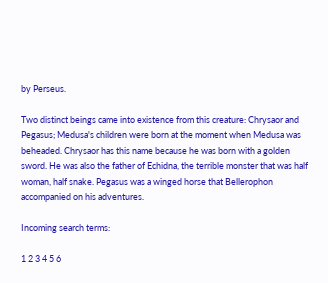by Perseus.

Two distinct beings came into existence from this creature: Chrysaor and Pegasus; Medusa's children were born at the moment when Medusa was beheaded. Chrysaor has this name because he was born with a golden sword. He was also the father of Echidna, the terrible monster that was half woman, half snake. Pegasus was a winged horse that Bellerophon accompanied on his adventures.

Incoming search terms:

1 2 3 4 5 6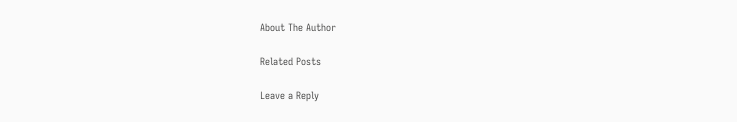About The Author

Related Posts

Leave a Reply